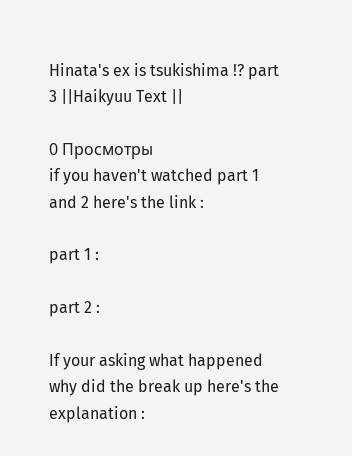Hinata's ex is tsukishima !? part 3 ||Haikyuu Text ||

0 Просмотры
if you haven't watched part 1 and 2 here's the link :

part 1 :

part 2 :

If your asking what happened why did the break up here's the explanation :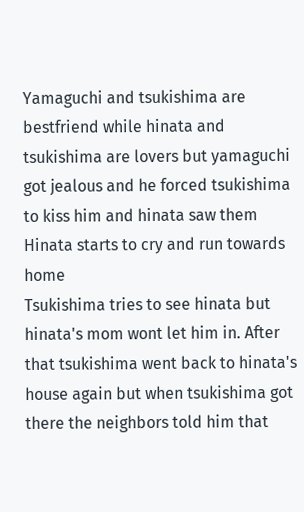Yamaguchi and tsukishima are bestfriend while hinata and tsukishima are lovers but yamaguchi got jealous and he forced tsukishima to kiss him and hinata saw them
Hinata starts to cry and run towards home
Tsukishima tries to see hinata but hinata's mom wont let him in. After that tsukishima went back to hinata's house again but when tsukishima got there the neighbors told him that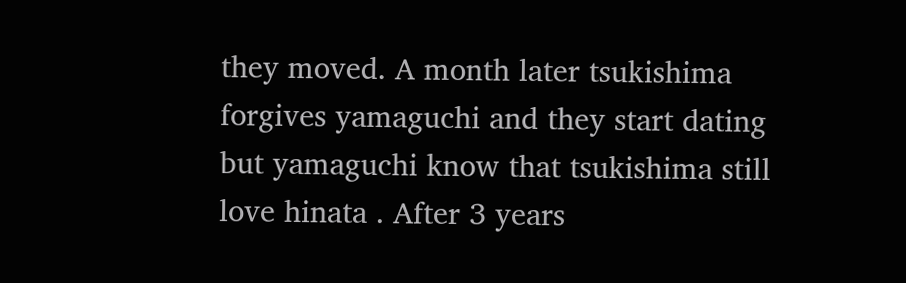they moved. A month later tsukishima forgives yamaguchi and they start dating but yamaguchi know that tsukishima still love hinata . After 3 years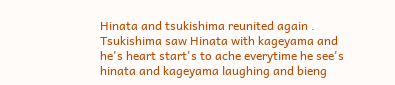Hinata and tsukishima reunited again . Tsukishima saw Hinata with kageyama and he's heart start's to ache everytime he see's hinata and kageyama laughing and bieng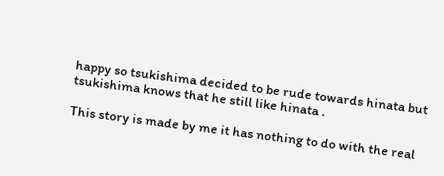happy so tsukishima decided to be rude towards hinata but tsukishima knows that he still like hinata .

This story is made by me it has nothing to do with the real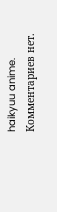haikyuu anime.
Комментариев нет.